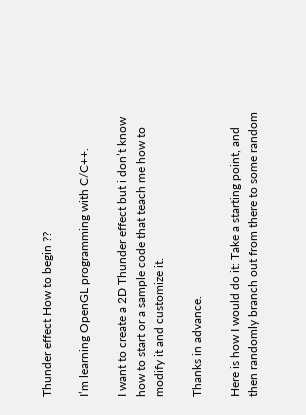Thunder effect How to begin ??

I’m learning OpenGL programming with C/C++.

I want to create a 2D Thunder effect but i don’t know how to start or a sample code that teach me how to modify it and customize it.

Thanks in advance.

Here is how I would do it: Take a starting point, and then randomly branch out from there to some random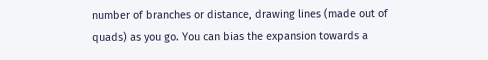number of branches or distance, drawing lines (made out of quads) as you go. You can bias the expansion towards a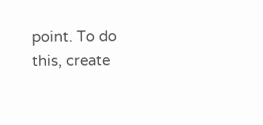point. To do this, create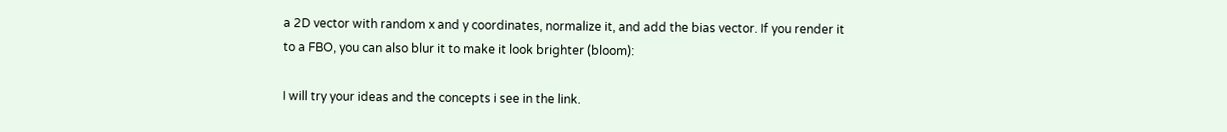a 2D vector with random x and y coordinates, normalize it, and add the bias vector. If you render it to a FBO, you can also blur it to make it look brighter (bloom):

I will try your ideas and the concepts i see in the link.